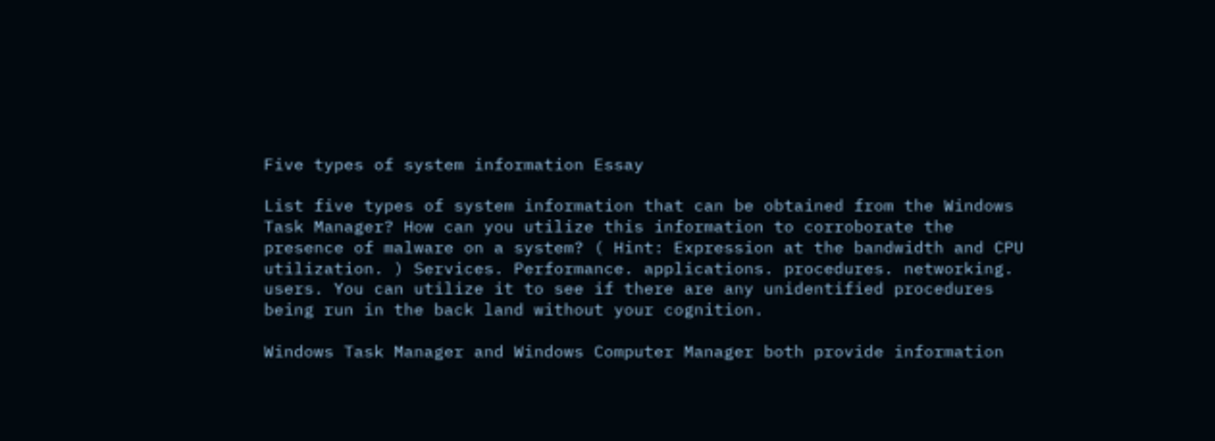Five types of system information Essay

List five types of system information that can be obtained from the Windows Task Manager? How can you utilize this information to corroborate the presence of malware on a system? ( Hint: Expression at the bandwidth and CPU utilization. ) Services. Performance. applications. procedures. networking. users. You can utilize it to see if there are any unidentified procedures being run in the back land without your cognition.

Windows Task Manager and Windows Computer Manager both provide information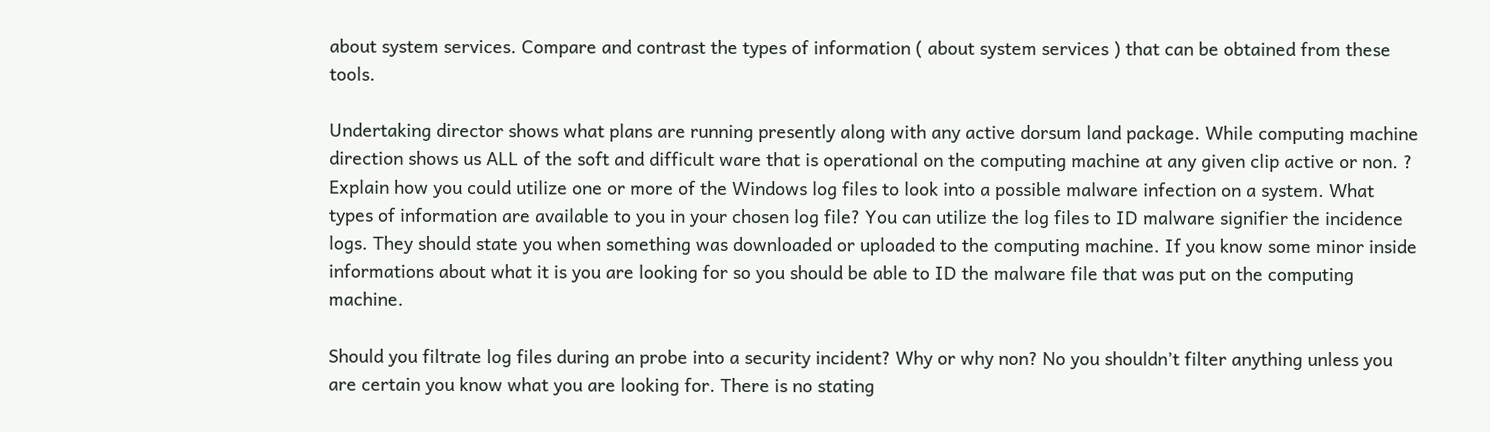about system services. Compare and contrast the types of information ( about system services ) that can be obtained from these tools.

Undertaking director shows what plans are running presently along with any active dorsum land package. While computing machine direction shows us ALL of the soft and difficult ware that is operational on the computing machine at any given clip active or non. ? Explain how you could utilize one or more of the Windows log files to look into a possible malware infection on a system. What types of information are available to you in your chosen log file? You can utilize the log files to ID malware signifier the incidence logs. They should state you when something was downloaded or uploaded to the computing machine. If you know some minor inside informations about what it is you are looking for so you should be able to ID the malware file that was put on the computing machine.

Should you filtrate log files during an probe into a security incident? Why or why non? No you shouldn’t filter anything unless you are certain you know what you are looking for. There is no stating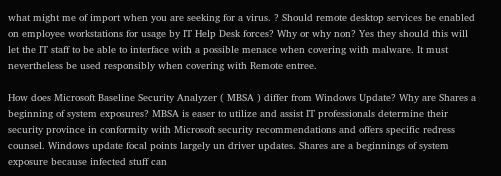what might me of import when you are seeking for a virus. ? Should remote desktop services be enabled on employee workstations for usage by IT Help Desk forces? Why or why non? Yes they should this will let the IT staff to be able to interface with a possible menace when covering with malware. It must nevertheless be used responsibly when covering with Remote entree.

How does Microsoft Baseline Security Analyzer ( MBSA ) differ from Windows Update? Why are Shares a beginning of system exposures? MBSA is easer to utilize and assist IT professionals determine their security province in conformity with Microsoft security recommendations and offers specific redress counsel. Windows update focal points largely un driver updates. Shares are a beginnings of system exposure because infected stuff can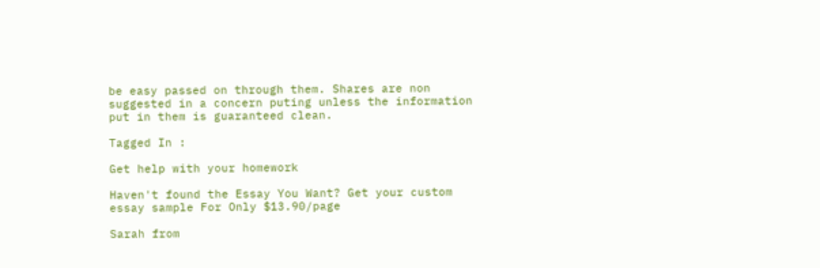be easy passed on through them. Shares are non suggested in a concern puting unless the information put in them is guaranteed clean.

Tagged In :

Get help with your homework

Haven't found the Essay You Want? Get your custom essay sample For Only $13.90/page

Sarah from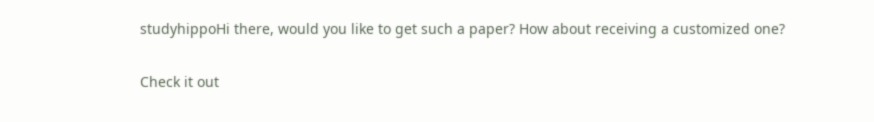studyhippoHi there, would you like to get such a paper? How about receiving a customized one?

Check it out